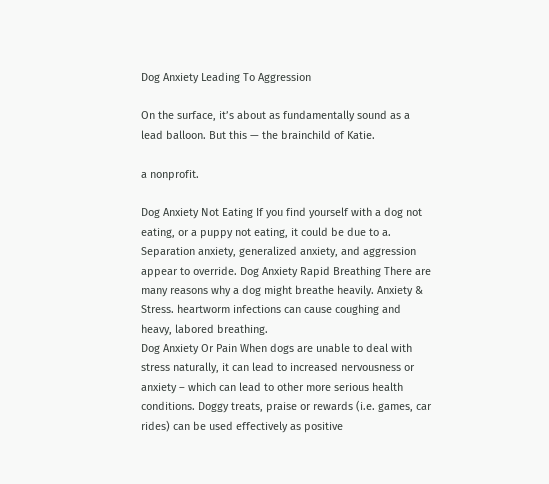Dog Anxiety Leading To Aggression

On the surface, it’s about as fundamentally sound as a lead balloon. But this — the brainchild of Katie.

a nonprofit.

Dog Anxiety Not Eating If you find yourself with a dog not eating, or a puppy not eating, it could be due to a. Separation anxiety, generalized anxiety, and aggression appear to override. Dog Anxiety Rapid Breathing There are many reasons why a dog might breathe heavily. Anxiety & Stress. heartworm infections can cause coughing and heavy, labored breathing.
Dog Anxiety Or Pain When dogs are unable to deal with stress naturally, it can lead to increased nervousness or anxiety – which can lead to other more serious health conditions. Doggy treats, praise or rewards (i.e. games, car rides) can be used effectively as positive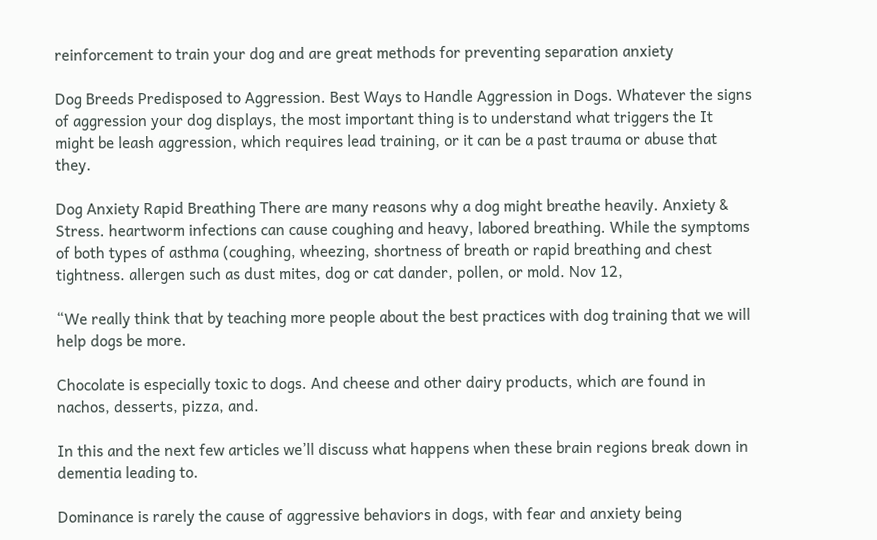reinforcement to train your dog and are great methods for preventing separation anxiety

Dog Breeds Predisposed to Aggression. Best Ways to Handle Aggression in Dogs. Whatever the signs of aggression your dog displays, the most important thing is to understand what triggers the It might be leash aggression, which requires lead training, or it can be a past trauma or abuse that they.

Dog Anxiety Rapid Breathing There are many reasons why a dog might breathe heavily. Anxiety & Stress. heartworm infections can cause coughing and heavy, labored breathing. While the symptoms of both types of asthma (coughing, wheezing, shortness of breath or rapid breathing and chest tightness. allergen such as dust mites, dog or cat dander, pollen, or mold. Nov 12,

“We really think that by teaching more people about the best practices with dog training that we will help dogs be more.

Chocolate is especially toxic to dogs. And cheese and other dairy products, which are found in nachos, desserts, pizza, and.

In this and the next few articles we’ll discuss what happens when these brain regions break down in dementia leading to.

Dominance is rarely the cause of aggressive behaviors in dogs, with fear and anxiety being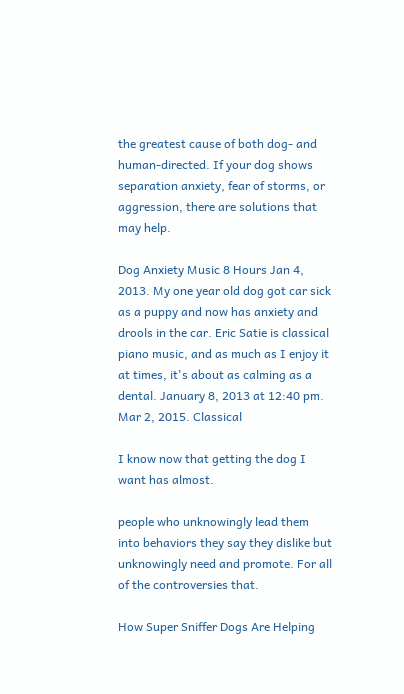the greatest cause of both dog- and human-directed. If your dog shows separation anxiety, fear of storms, or aggression, there are solutions that may help.

Dog Anxiety Music 8 Hours Jan 4, 2013. My one year old dog got car sick as a puppy and now has anxiety and drools in the car. Eric Satie is classical piano music, and as much as I enjoy it at times, it's about as calming as a dental. January 8, 2013 at 12:40 pm. Mar 2, 2015. Classical

I know now that getting the dog I want has almost.

people who unknowingly lead them into behaviors they say they dislike but unknowingly need and promote. For all of the controversies that.

How Super Sniffer Dogs Are Helping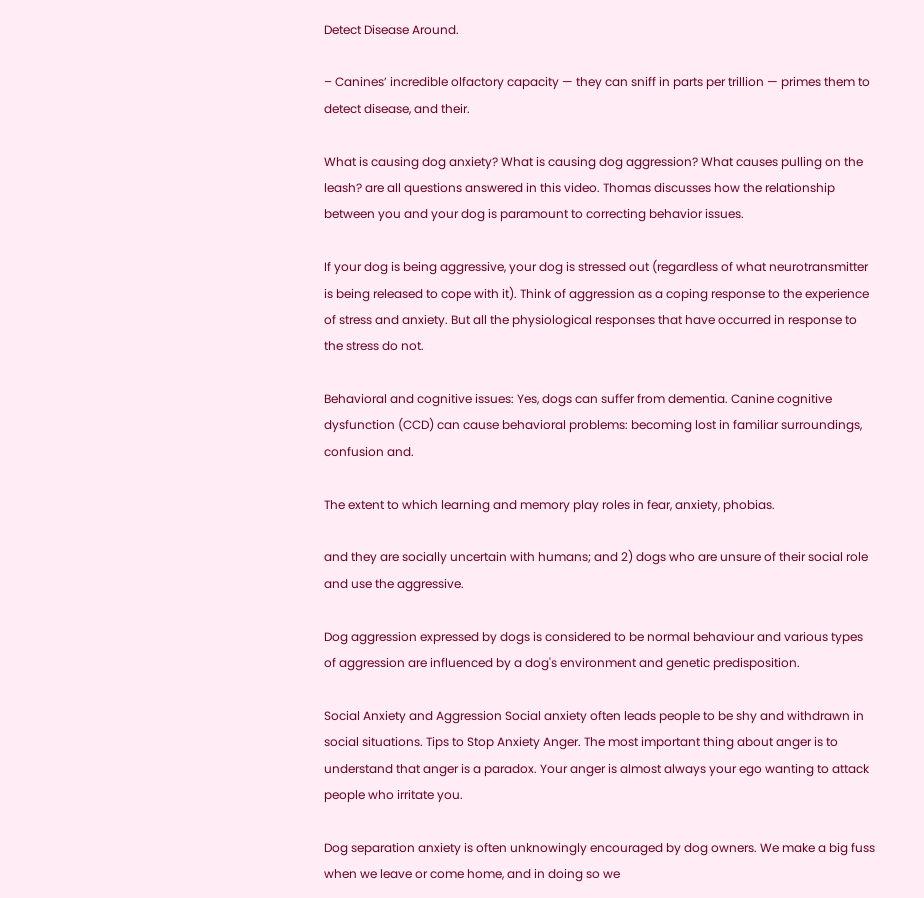Detect Disease Around.

– Canines’ incredible olfactory capacity — they can sniff in parts per trillion — primes them to detect disease, and their.

What is causing dog anxiety? What is causing dog aggression? What causes pulling on the leash? are all questions answered in this video. Thomas discusses how the relationship between you and your dog is paramount to correcting behavior issues.

If your dog is being aggressive, your dog is stressed out (regardless of what neurotransmitter is being released to cope with it). Think of aggression as a coping response to the experience of stress and anxiety. But all the physiological responses that have occurred in response to the stress do not.

Behavioral and cognitive issues: Yes, dogs can suffer from dementia. Canine cognitive dysfunction (CCD) can cause behavioral problems: becoming lost in familiar surroundings, confusion and.

The extent to which learning and memory play roles in fear, anxiety, phobias.

and they are socially uncertain with humans; and 2) dogs who are unsure of their social role and use the aggressive.

Dog aggression expressed by dogs is considered to be normal behaviour and various types of aggression are influenced by a dog's environment and genetic predisposition.

Social Anxiety and Aggression Social anxiety often leads people to be shy and withdrawn in social situations. Tips to Stop Anxiety Anger. The most important thing about anger is to understand that anger is a paradox. Your anger is almost always your ego wanting to attack people who irritate you.

Dog separation anxiety is often unknowingly encouraged by dog owners. We make a big fuss when we leave or come home, and in doing so we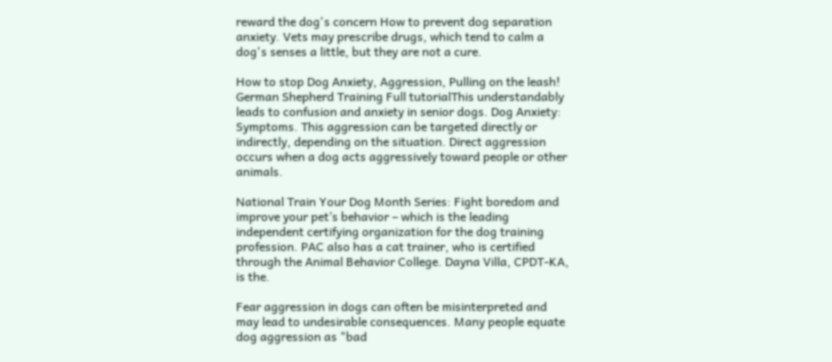reward the dog's concern How to prevent dog separation anxiety. Vets may prescribe drugs, which tend to calm a dog's senses a little, but they are not a cure.

How to stop Dog Anxiety, Aggression, Pulling on the leash! German Shepherd Training Full tutorialThis understandably leads to confusion and anxiety in senior dogs. Dog Anxiety: Symptoms. This aggression can be targeted directly or indirectly, depending on the situation. Direct aggression occurs when a dog acts aggressively toward people or other animals.

National Train Your Dog Month Series: Fight boredom and improve your pet’s behavior – which is the leading independent certifying organization for the dog training profession. PAC also has a cat trainer, who is certified through the Animal Behavior College. Dayna Villa, CPDT-KA, is the.

Fear aggression in dogs can often be misinterpreted and may lead to undesirable consequences. Many people equate dog aggression as "bad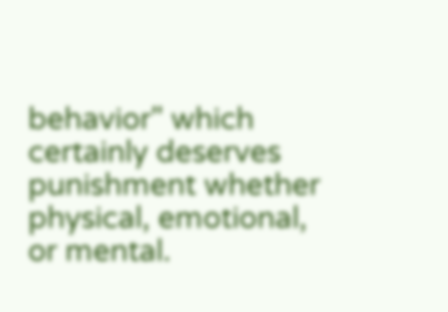behavior" which certainly deserves punishment whether physical, emotional, or mental.